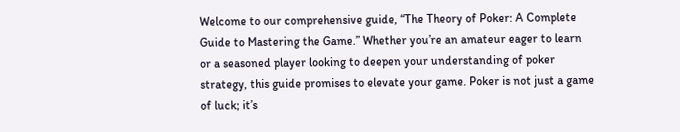Welcome to our comprehensive guide, “The Theory of Poker: A Complete Guide to Mastering the Game.” Whether you’re an amateur eager to learn or a seasoned player looking to deepen your understanding of poker strategy, this guide promises to elevate your game. Poker is not just a game of luck; it’s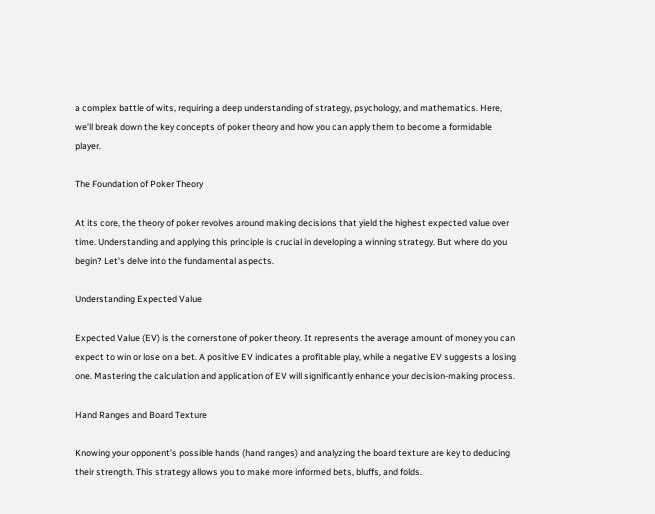a complex battle of wits, requiring a deep understanding of strategy, psychology, and mathematics. Here, we’ll break down the key concepts of poker theory and how you can apply them to become a formidable player.

The Foundation of Poker Theory

At its core, the theory of poker revolves around making decisions that yield the highest expected value over time. Understanding and applying this principle is crucial in developing a winning strategy. But where do you begin? Let’s delve into the fundamental aspects.

Understanding Expected Value

Expected Value (EV) is the cornerstone of poker theory. It represents the average amount of money you can expect to win or lose on a bet. A positive EV indicates a profitable play, while a negative EV suggests a losing one. Mastering the calculation and application of EV will significantly enhance your decision-making process.

Hand Ranges and Board Texture

Knowing your opponent’s possible hands (hand ranges) and analyzing the board texture are key to deducing their strength. This strategy allows you to make more informed bets, bluffs, and folds.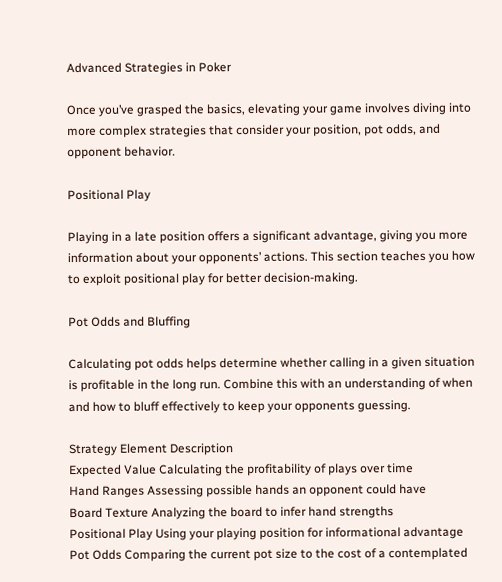Advanced Strategies in Poker

Once you’ve grasped the basics, elevating your game involves diving into more complex strategies that consider your position, pot odds, and opponent behavior.

Positional Play

Playing in a late position offers a significant advantage, giving you more information about your opponents’ actions. This section teaches you how to exploit positional play for better decision-making.

Pot Odds and Bluffing

Calculating pot odds helps determine whether calling in a given situation is profitable in the long run. Combine this with an understanding of when and how to bluff effectively to keep your opponents guessing.

Strategy Element Description
Expected Value Calculating the profitability of plays over time
Hand Ranges Assessing possible hands an opponent could have
Board Texture Analyzing the board to infer hand strengths
Positional Play Using your playing position for informational advantage
Pot Odds Comparing the current pot size to the cost of a contemplated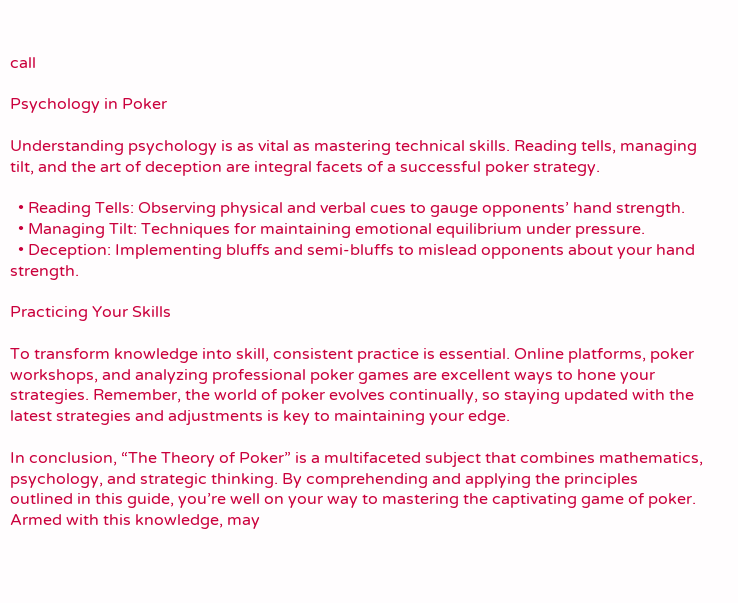call

Psychology in Poker

Understanding psychology is as vital as mastering technical skills. Reading tells, managing tilt, and the art of deception are integral facets of a successful poker strategy.

  • Reading Tells: Observing physical and verbal cues to gauge opponents’ hand strength.
  • Managing Tilt: Techniques for maintaining emotional equilibrium under pressure.
  • Deception: Implementing bluffs and semi-bluffs to mislead opponents about your hand strength.

Practicing Your Skills

To transform knowledge into skill, consistent practice is essential. Online platforms, poker workshops, and analyzing professional poker games are excellent ways to hone your strategies. Remember, the world of poker evolves continually, so staying updated with the latest strategies and adjustments is key to maintaining your edge.

In conclusion, “The Theory of Poker” is a multifaceted subject that combines mathematics, psychology, and strategic thinking. By comprehending and applying the principles outlined in this guide, you’re well on your way to mastering the captivating game of poker. Armed with this knowledge, may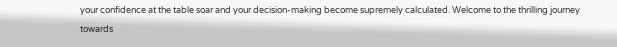your confidence at the table soar and your decision-making become supremely calculated. Welcome to the thrilling journey towards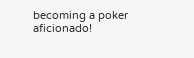becoming a poker aficionado!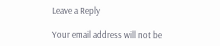Leave a Reply

Your email address will not be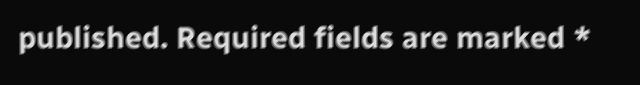published. Required fields are marked *